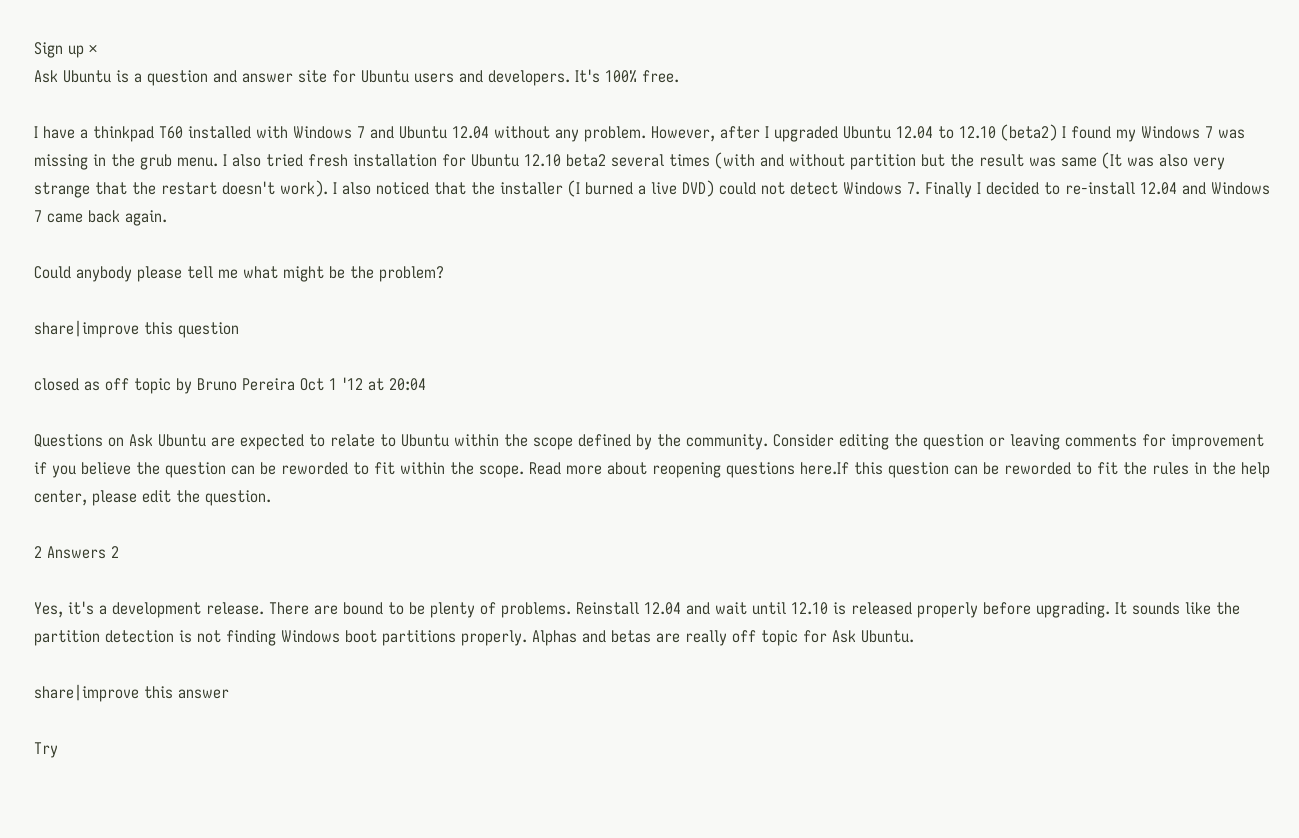Sign up ×
Ask Ubuntu is a question and answer site for Ubuntu users and developers. It's 100% free.

I have a thinkpad T60 installed with Windows 7 and Ubuntu 12.04 without any problem. However, after I upgraded Ubuntu 12.04 to 12.10 (beta2) I found my Windows 7 was missing in the grub menu. I also tried fresh installation for Ubuntu 12.10 beta2 several times (with and without partition but the result was same (It was also very strange that the restart doesn't work). I also noticed that the installer (I burned a live DVD) could not detect Windows 7. Finally I decided to re-install 12.04 and Windows 7 came back again.

Could anybody please tell me what might be the problem?

share|improve this question

closed as off topic by Bruno Pereira Oct 1 '12 at 20:04

Questions on Ask Ubuntu are expected to relate to Ubuntu within the scope defined by the community. Consider editing the question or leaving comments for improvement if you believe the question can be reworded to fit within the scope. Read more about reopening questions here.If this question can be reworded to fit the rules in the help center, please edit the question.

2 Answers 2

Yes, it's a development release. There are bound to be plenty of problems. Reinstall 12.04 and wait until 12.10 is released properly before upgrading. It sounds like the partition detection is not finding Windows boot partitions properly. Alphas and betas are really off topic for Ask Ubuntu.

share|improve this answer

Try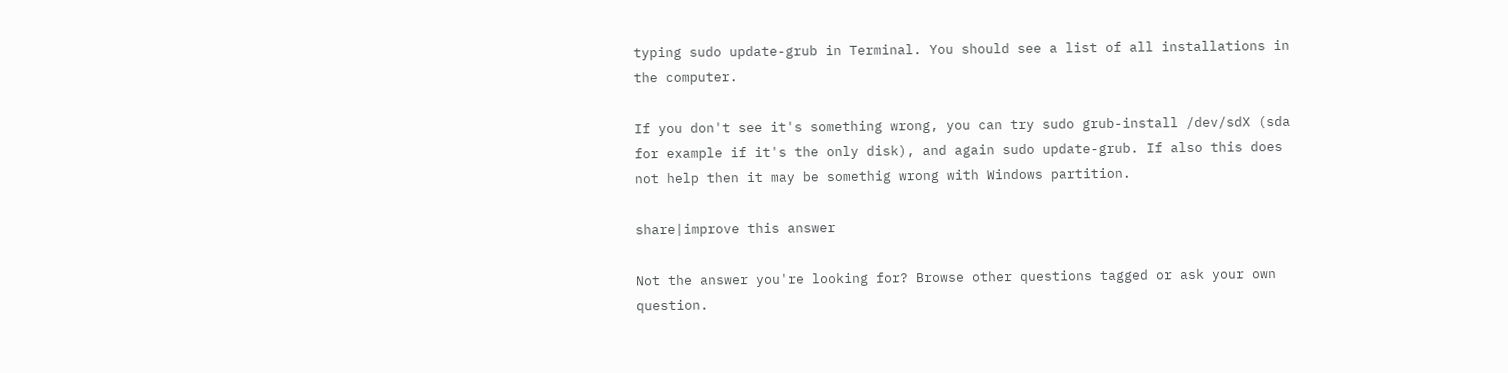typing sudo update-grub in Terminal. You should see a list of all installations in the computer.

If you don't see it's something wrong, you can try sudo grub-install /dev/sdX (sda for example if it's the only disk), and again sudo update-grub. If also this does not help then it may be somethig wrong with Windows partition.

share|improve this answer

Not the answer you're looking for? Browse other questions tagged or ask your own question.